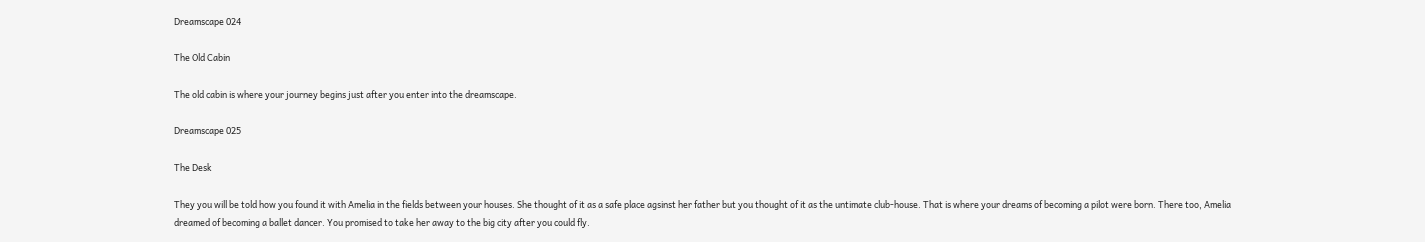Dreamscape 024

The Old Cabin

The old cabin is where your journey begins just after you enter into the dreamscape.

Dreamscape 025

The Desk

They you will be told how you found it with Amelia in the fields between your houses. She thought of it as a safe place agsinst her father but you thought of it as the untimate club-house. That is where your dreams of becoming a pilot were born. There too, Amelia dreamed of becoming a ballet dancer. You promised to take her away to the big city after you could fly.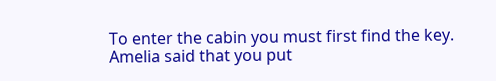To enter the cabin you must first find the key. Amelia said that you put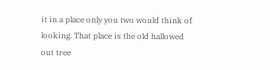it in a place only you two would think of looking. That place is the old hallowed out tree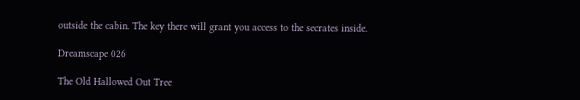outside the cabin. The key there will grant you access to the secrates inside.

Dreamscape 026

The Old Hallowed Out Tree